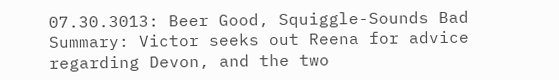07.30.3013: Beer Good, Squiggle-Sounds Bad
Summary: Victor seeks out Reena for advice regarding Devon, and the two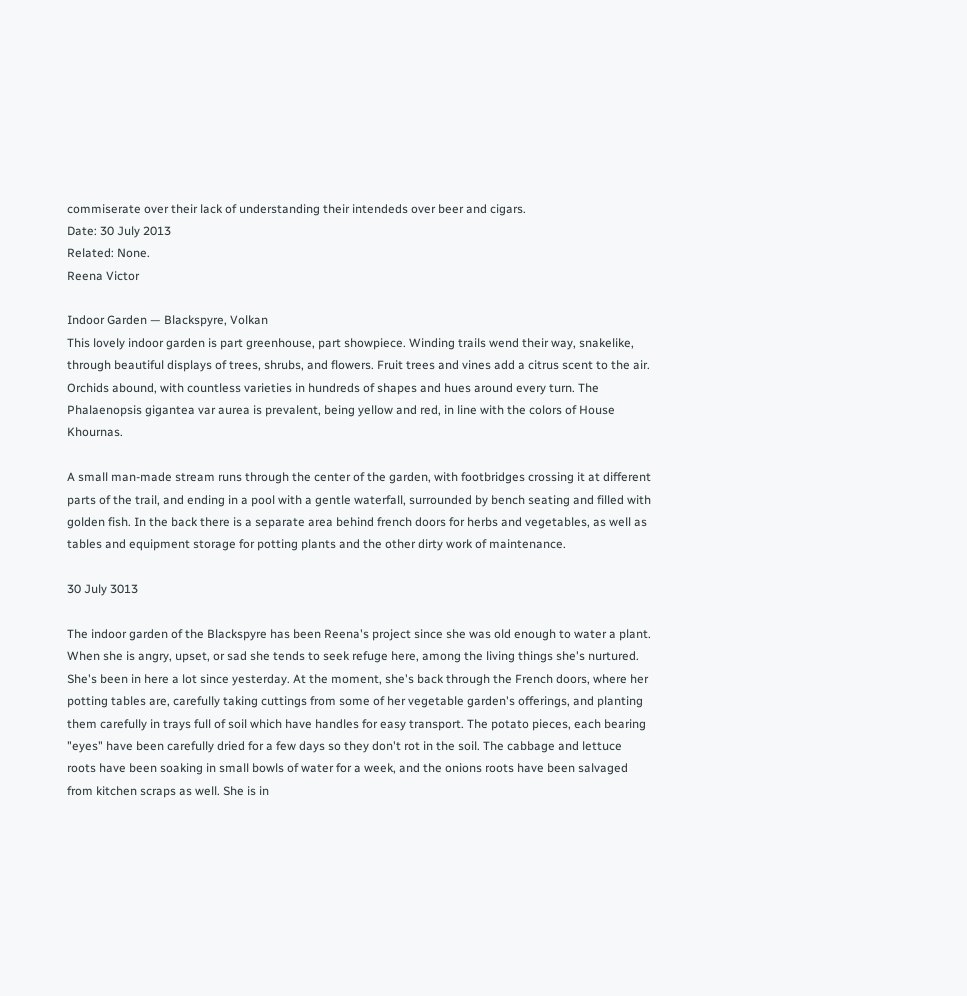commiserate over their lack of understanding their intendeds over beer and cigars.
Date: 30 July 2013
Related: None.
Reena Victor

Indoor Garden — Blackspyre, Volkan
This lovely indoor garden is part greenhouse, part showpiece. Winding trails wend their way, snakelike, through beautiful displays of trees, shrubs, and flowers. Fruit trees and vines add a citrus scent to the air. Orchids abound, with countless varieties in hundreds of shapes and hues around every turn. The Phalaenopsis gigantea var aurea is prevalent, being yellow and red, in line with the colors of House Khournas.

A small man-made stream runs through the center of the garden, with footbridges crossing it at different parts of the trail, and ending in a pool with a gentle waterfall, surrounded by bench seating and filled with golden fish. In the back there is a separate area behind french doors for herbs and vegetables, as well as tables and equipment storage for potting plants and the other dirty work of maintenance.

30 July 3013

The indoor garden of the Blackspyre has been Reena's project since she was old enough to water a plant. When she is angry, upset, or sad she tends to seek refuge here, among the living things she's nurtured. She's been in here a lot since yesterday. At the moment, she's back through the French doors, where her potting tables are, carefully taking cuttings from some of her vegetable garden's offerings, and planting them carefully in trays full of soil which have handles for easy transport. The potato pieces, each bearing "eyes" have been carefully dried for a few days so they don't rot in the soil. The cabbage and lettuce roots have been soaking in small bowls of water for a week, and the onions roots have been salvaged from kitchen scraps as well. She is in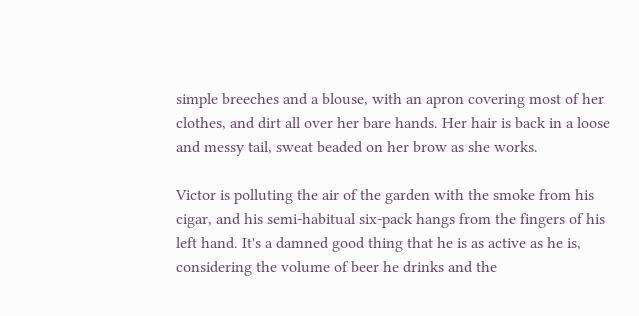simple breeches and a blouse, with an apron covering most of her clothes, and dirt all over her bare hands. Her hair is back in a loose and messy tail, sweat beaded on her brow as she works.

Victor is polluting the air of the garden with the smoke from his cigar, and his semi-habitual six-pack hangs from the fingers of his left hand. It's a damned good thing that he is as active as he is, considering the volume of beer he drinks and the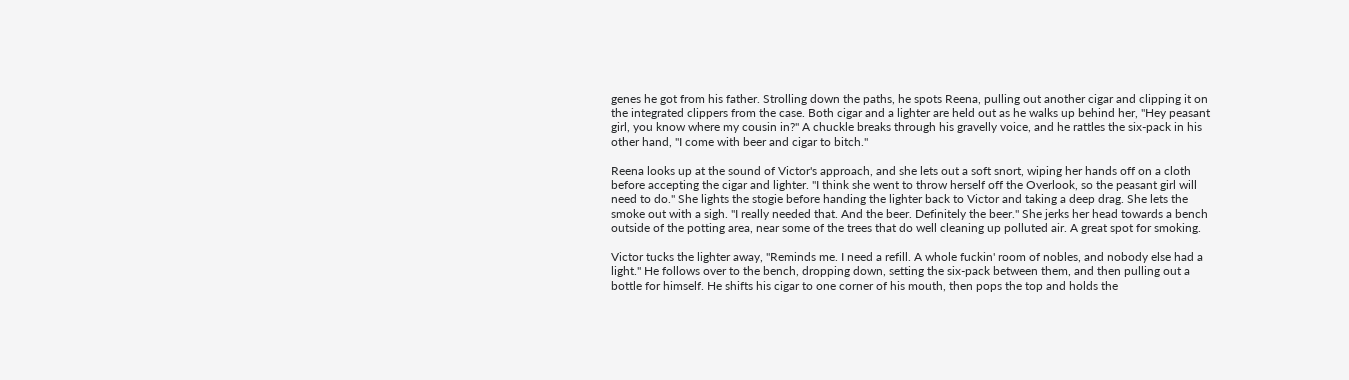genes he got from his father. Strolling down the paths, he spots Reena, pulling out another cigar and clipping it on the integrated clippers from the case. Both cigar and a lighter are held out as he walks up behind her, "Hey peasant girl, you know where my cousin in?" A chuckle breaks through his gravelly voice, and he rattles the six-pack in his other hand, "I come with beer and cigar to bitch."

Reena looks up at the sound of Victor's approach, and she lets out a soft snort, wiping her hands off on a cloth before accepting the cigar and lighter. "I think she went to throw herself off the Overlook, so the peasant girl will need to do." She lights the stogie before handing the lighter back to Victor and taking a deep drag. She lets the smoke out with a sigh. "I really needed that. And the beer. Definitely the beer." She jerks her head towards a bench outside of the potting area, near some of the trees that do well cleaning up polluted air. A great spot for smoking.

Victor tucks the lighter away, "Reminds me. I need a refill. A whole fuckin' room of nobles, and nobody else had a light." He follows over to the bench, dropping down, setting the six-pack between them, and then pulling out a bottle for himself. He shifts his cigar to one corner of his mouth, then pops the top and holds the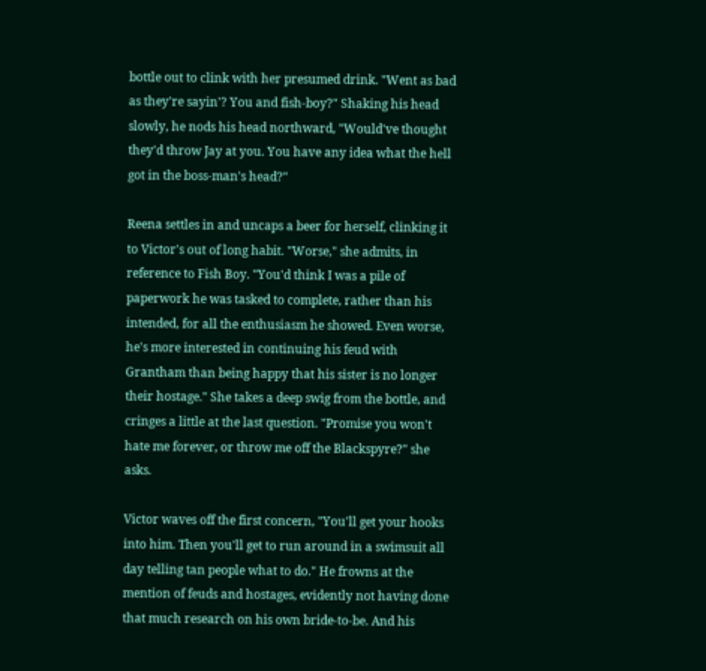bottle out to clink with her presumed drink. "Went as bad as they're sayin'? You and fish-boy?" Shaking his head slowly, he nods his head northward, "Would've thought they'd throw Jay at you. You have any idea what the hell got in the boss-man's head?"

Reena settles in and uncaps a beer for herself, clinking it to Victor's out of long habit. "Worse," she admits, in reference to Fish Boy. "You'd think I was a pile of paperwork he was tasked to complete, rather than his intended, for all the enthusiasm he showed. Even worse, he's more interested in continuing his feud with Grantham than being happy that his sister is no longer their hostage." She takes a deep swig from the bottle, and cringes a little at the last question. "Promise you won't hate me forever, or throw me off the Blackspyre?" she asks.

Victor waves off the first concern, "You'll get your hooks into him. Then you'll get to run around in a swimsuit all day telling tan people what to do." He frowns at the mention of feuds and hostages, evidently not having done that much research on his own bride-to-be. And his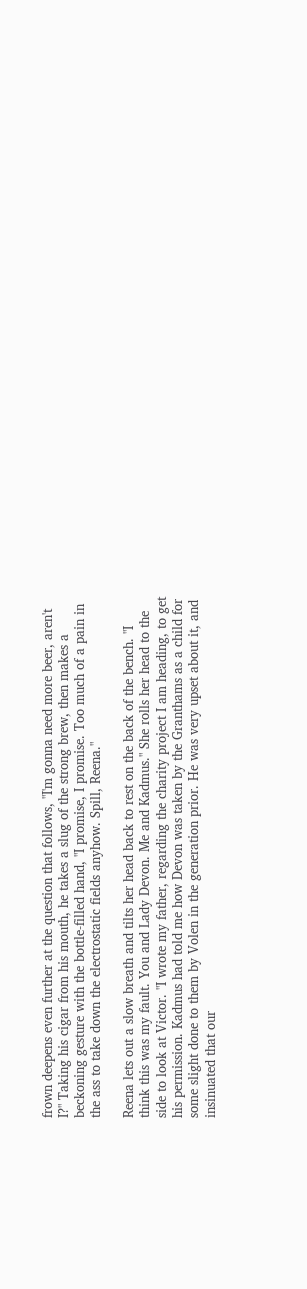frown deepens even further at the question that follows, "I'm gonna need more beer, aren't I?" Taking his cigar from his mouth, he takes a slug of the strong brew, then makes a beckoning gesture with the bottle-filled hand, "I promise, I promise. Too much of a pain in the ass to take down the electrostatic fields anyhow. Spill, Reena."

Reena lets out a slow breath and tilts her head back to rest on the back of the bench. "I think this was my fault. You and Lady Devon. Me and Kadmus." She rolls her head to the side to look at Victor. "I wrote my father, regarding the charity project I am heading, to get his permission. Kadmus had told me how Devon was taken by the Granthams as a child for some slight done to them by Volen in the generation prior. He was very upset about it, and insinuated that our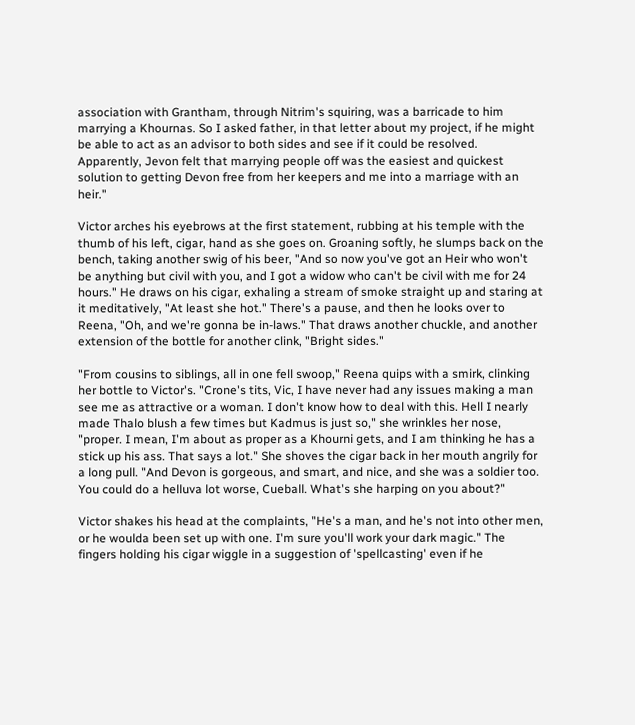association with Grantham, through Nitrim's squiring, was a barricade to him marrying a Khournas. So I asked father, in that letter about my project, if he might be able to act as an advisor to both sides and see if it could be resolved. Apparently, Jevon felt that marrying people off was the easiest and quickest solution to getting Devon free from her keepers and me into a marriage with an heir."

Victor arches his eyebrows at the first statement, rubbing at his temple with the thumb of his left, cigar, hand as she goes on. Groaning softly, he slumps back on the bench, taking another swig of his beer, "And so now you've got an Heir who won't be anything but civil with you, and I got a widow who can't be civil with me for 24 hours." He draws on his cigar, exhaling a stream of smoke straight up and staring at it meditatively, "At least she hot." There's a pause, and then he looks over to Reena, "Oh, and we're gonna be in-laws." That draws another chuckle, and another extension of the bottle for another clink, "Bright sides."

"From cousins to siblings, all in one fell swoop," Reena quips with a smirk, clinking her bottle to Victor's. "Crone's tits, Vic, I have never had any issues making a man see me as attractive or a woman. I don't know how to deal with this. Hell I nearly made Thalo blush a few times but Kadmus is just so," she wrinkles her nose, "proper. I mean, I'm about as proper as a Khourni gets, and I am thinking he has a stick up his ass. That says a lot." She shoves the cigar back in her mouth angrily for a long pull. "And Devon is gorgeous, and smart, and nice, and she was a soldier too. You could do a helluva lot worse, Cueball. What's she harping on you about?"

Victor shakes his head at the complaints, "He's a man, and he's not into other men, or he woulda been set up with one. I'm sure you'll work your dark magic." The fingers holding his cigar wiggle in a suggestion of 'spellcasting' even if he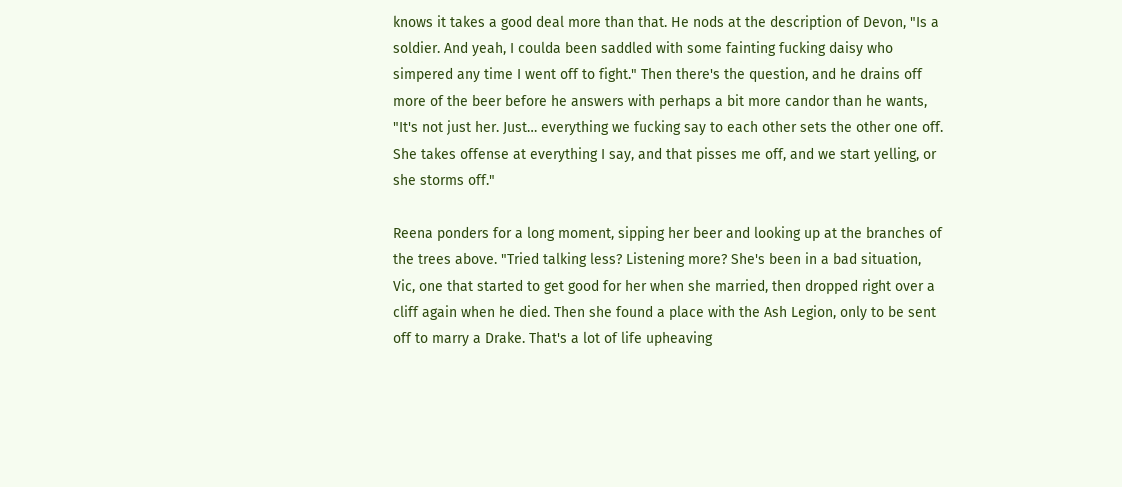knows it takes a good deal more than that. He nods at the description of Devon, "Is a soldier. And yeah, I coulda been saddled with some fainting fucking daisy who simpered any time I went off to fight." Then there's the question, and he drains off more of the beer before he answers with perhaps a bit more candor than he wants, "It's not just her. Just… everything we fucking say to each other sets the other one off. She takes offense at everything I say, and that pisses me off, and we start yelling, or she storms off."

Reena ponders for a long moment, sipping her beer and looking up at the branches of the trees above. "Tried talking less? Listening more? She's been in a bad situation, Vic, one that started to get good for her when she married, then dropped right over a cliff again when he died. Then she found a place with the Ash Legion, only to be sent off to marry a Drake. That's a lot of life upheaving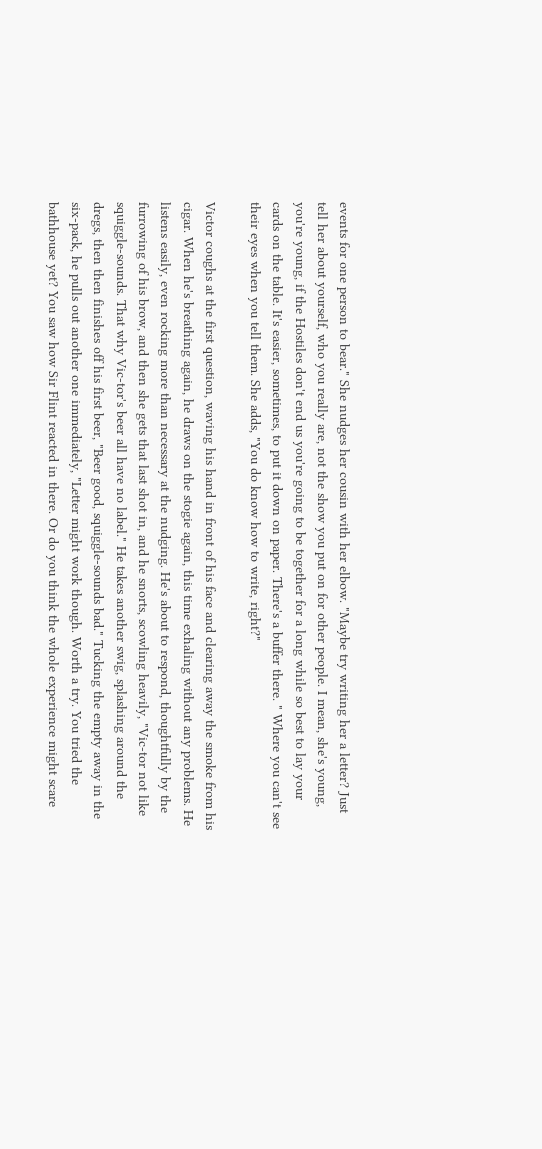events for one person to bear." She nudges her cousin with her elbow. "Maybe try writing her a letter? Just tell her about yourself, who you really are, not the show you put on for other people. I mean, she's young, you're young, if the Hostiles don't end us you're going to be together for a long while so best to lay your cards on the table. It's easier, sometimes, to put it down on paper. There's a buffer there. " Where you can't see their eyes when you tell them. She adds, "You do know how to write, right?"

Victor coughs at the first question, waving his hand in front of his face and clearing away the smoke from his cigar. When he's breathing again, he draws on the stogie again, this time exhaling without any problems. He listens easily, even rocking more than necessary at the nudging. He's about to respond, thoughtfully by the furrowing of his brow, and then she gets that last shot in, and he snorts, scowling heavily, "Vic-tor not like squiggle-sounds. That why Vic-tor's beer all have no label." He takes another swig, splashing around the dregs, then then finishes off his first beer, "Beer good, squiggle-sounds bad." Tucking the empty away in the six-pack, he pulls out another one immediately, "Letter might work though. Worth a try. You tried the bathhouse yet? You saw how Sir Flint reacted in there. Or do you think the whole experience might scare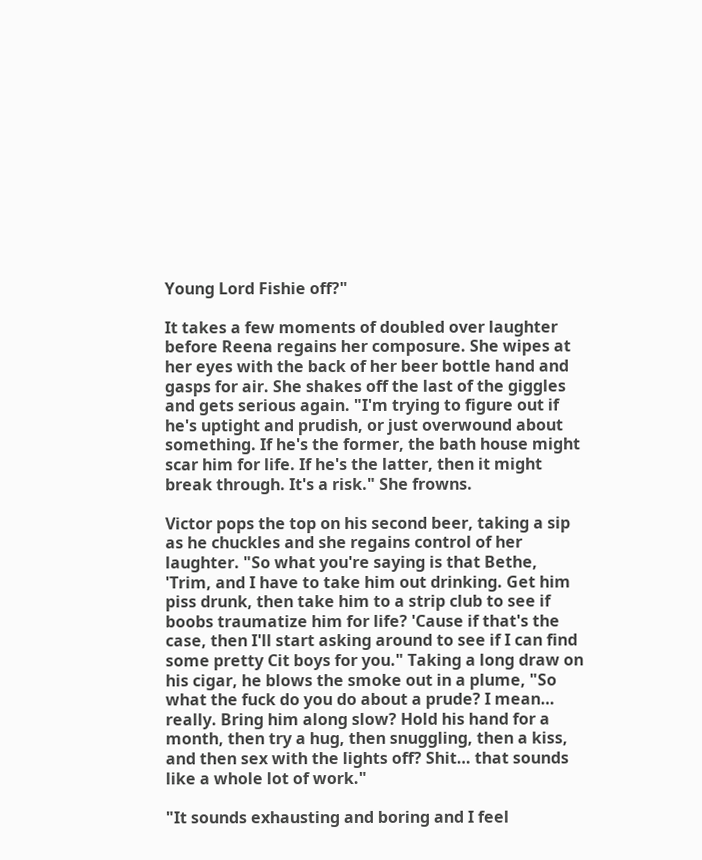Young Lord Fishie off?"

It takes a few moments of doubled over laughter before Reena regains her composure. She wipes at her eyes with the back of her beer bottle hand and gasps for air. She shakes off the last of the giggles and gets serious again. "I'm trying to figure out if he's uptight and prudish, or just overwound about something. If he's the former, the bath house might scar him for life. If he's the latter, then it might break through. It's a risk." She frowns.

Victor pops the top on his second beer, taking a sip as he chuckles and she regains control of her laughter. "So what you're saying is that Bethe, 'Trim, and I have to take him out drinking. Get him piss drunk, then take him to a strip club to see if boobs traumatize him for life? 'Cause if that's the case, then I'll start asking around to see if I can find some pretty Cit boys for you." Taking a long draw on his cigar, he blows the smoke out in a plume, "So what the fuck do you do about a prude? I mean… really. Bring him along slow? Hold his hand for a month, then try a hug, then snuggling, then a kiss, and then sex with the lights off? Shit… that sounds like a whole lot of work."

"It sounds exhausting and boring and I feel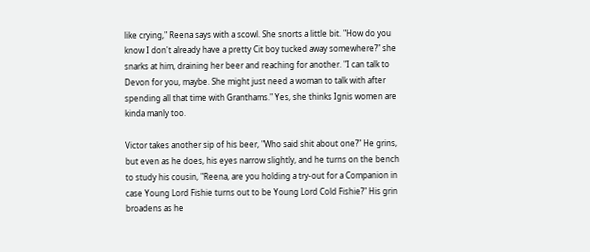like crying," Reena says with a scowl. She snorts a little bit. "How do you know I don't already have a pretty Cit boy tucked away somewhere?" she snarks at him, draining her beer and reaching for another. "I can talk to Devon for you, maybe. She might just need a woman to talk with after spending all that time with Granthams." Yes, she thinks Ignis women are kinda manly too.

Victor takes another sip of his beer, "Who said shit about one?" He grins, but even as he does, his eyes narrow slightly, and he turns on the bench to study his cousin, "Reena, are you holding a try-out for a Companion in case Young Lord Fishie turns out to be Young Lord Cold Fishie?" His grin broadens as he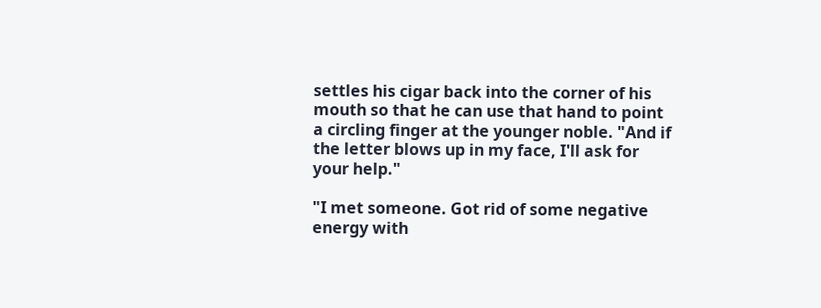settles his cigar back into the corner of his mouth so that he can use that hand to point a circling finger at the younger noble. "And if the letter blows up in my face, I'll ask for your help."

"I met someone. Got rid of some negative energy with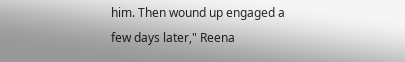him. Then wound up engaged a few days later," Reena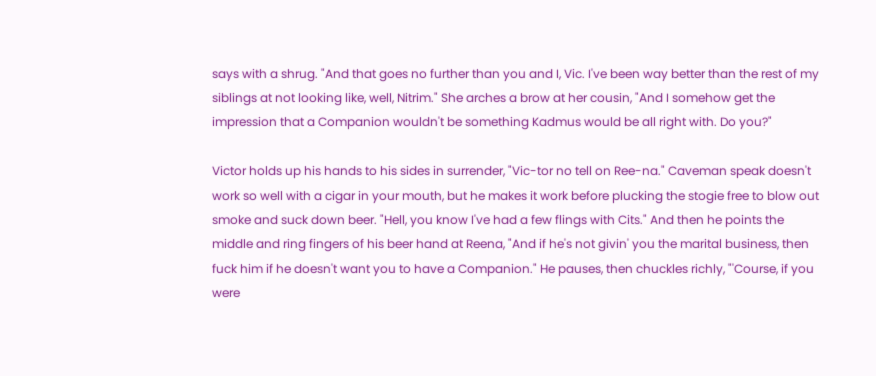says with a shrug. "And that goes no further than you and I, Vic. I've been way better than the rest of my siblings at not looking like, well, Nitrim." She arches a brow at her cousin, "And I somehow get the impression that a Companion wouldn't be something Kadmus would be all right with. Do you?"

Victor holds up his hands to his sides in surrender, "Vic-tor no tell on Ree-na." Caveman speak doesn't work so well with a cigar in your mouth, but he makes it work before plucking the stogie free to blow out smoke and suck down beer. "Hell, you know I've had a few flings with Cits." And then he points the middle and ring fingers of his beer hand at Reena, "And if he's not givin' you the marital business, then fuck him if he doesn't want you to have a Companion." He pauses, then chuckles richly, "'Course, if you were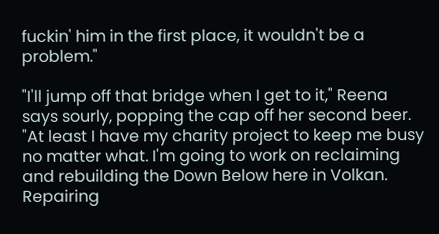fuckin' him in the first place, it wouldn't be a problem."

"I'll jump off that bridge when I get to it," Reena says sourly, popping the cap off her second beer. "At least I have my charity project to keep me busy no matter what. I'm going to work on reclaiming and rebuilding the Down Below here in Volkan. Repairing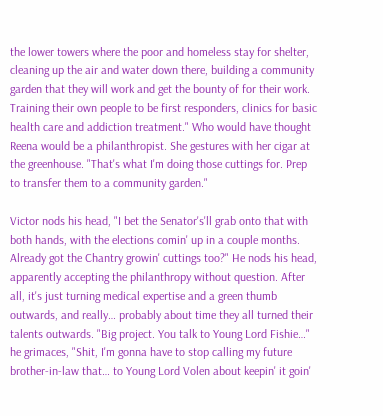the lower towers where the poor and homeless stay for shelter, cleaning up the air and water down there, building a community garden that they will work and get the bounty of for their work. Training their own people to be first responders, clinics for basic health care and addiction treatment." Who would have thought Reena would be a philanthropist. She gestures with her cigar at the greenhouse. "That's what I'm doing those cuttings for. Prep to transfer them to a community garden."

Victor nods his head, "I bet the Senator's'll grab onto that with both hands, with the elections comin' up in a couple months. Already got the Chantry growin' cuttings too?" He nods his head, apparently accepting the philanthropy without question. After all, it's just turning medical expertise and a green thumb outwards, and really… probably about time they all turned their talents outwards. "Big project. You talk to Young Lord Fishie…" he grimaces, "Shit, I'm gonna have to stop calling my future brother-in-law that… to Young Lord Volen about keepin' it goin'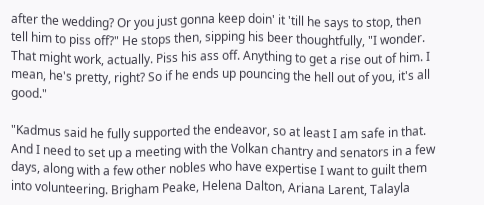after the wedding? Or you just gonna keep doin' it 'till he says to stop, then tell him to piss off?" He stops then, sipping his beer thoughtfully, "I wonder. That might work, actually. Piss his ass off. Anything to get a rise out of him. I mean, he's pretty, right? So if he ends up pouncing the hell out of you, it's all good."

"Kadmus said he fully supported the endeavor, so at least I am safe in that. And I need to set up a meeting with the Volkan chantry and senators in a few days, along with a few other nobles who have expertise I want to guilt them into volunteering. Brigham Peake, Helena Dalton, Ariana Larent, Talayla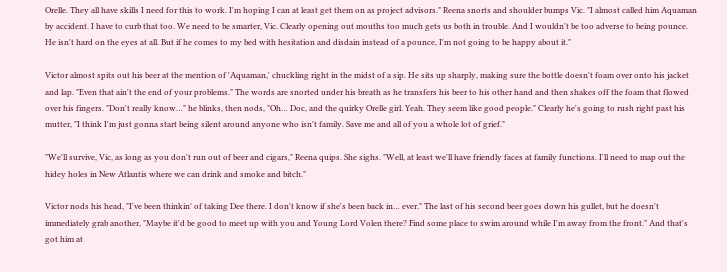Orelle. They all have skills I need for this to work. I'm hoping I can at least get them on as project advisors." Reena snorts and shoulder bumps Vic. "I almost called him Aquaman by accident. I have to curb that too. We need to be smarter, Vic. Clearly opening out mouths too much gets us both in trouble. And I wouldn't be too adverse to being pounce. He isn't hard on the eyes at all. But if he comes to my bed with hesitation and disdain instead of a pounce, I'm not going to be happy about it."

Victor almost spits out his beer at the mention of 'Aquaman,' chuckling right in the midst of a sip. He sits up sharply, making sure the bottle doesn't foam over onto his jacket and lap. "Even that ain't the end of your problems." The words are snorted under his breath as he transfers his beer to his other hand and then shakes off the foam that flowed over his fingers. "Don't really know…" he blinks, then nods, "Oh… Doc, and the quirky Orelle girl. Yeah. They seem like good people." Clearly he's going to rush right past his mutter, "I think I'm just gonna start being silent around anyone who isn't family. Save me and all of you a whole lot of grief."

"We'll survive, Vic, as long as you don't run out of beer and cigars," Reena quips. She sighs. "Well, at least we'll have friendly faces at family functions. I'll need to map out the hidey holes in New Atlantis where we can drink and smoke and bitch."

Victor nods his head, "I've been thinkin' of taking Dee there. I don't know if she's been back in… ever." The last of his second beer goes down his gullet, but he doesn't immediately grab another, "Maybe it'd be good to meet up with you and Young Lord Volen there? Find some place to swim around while I'm away from the front." And that's got him at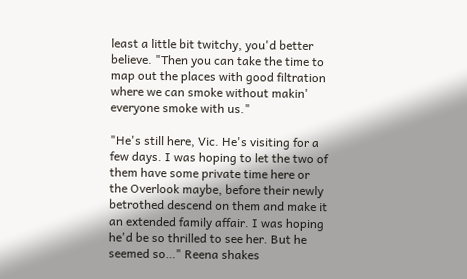least a little bit twitchy, you'd better believe. "Then you can take the time to map out the places with good filtration where we can smoke without makin' everyone smoke with us."

"He's still here, Vic. He's visiting for a few days. I was hoping to let the two of them have some private time here or the Overlook maybe, before their newly betrothed descend on them and make it an extended family affair. I was hoping he'd be so thrilled to see her. But he seemed so…" Reena shakes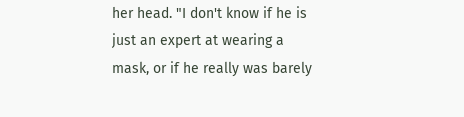her head. "I don't know if he is just an expert at wearing a mask, or if he really was barely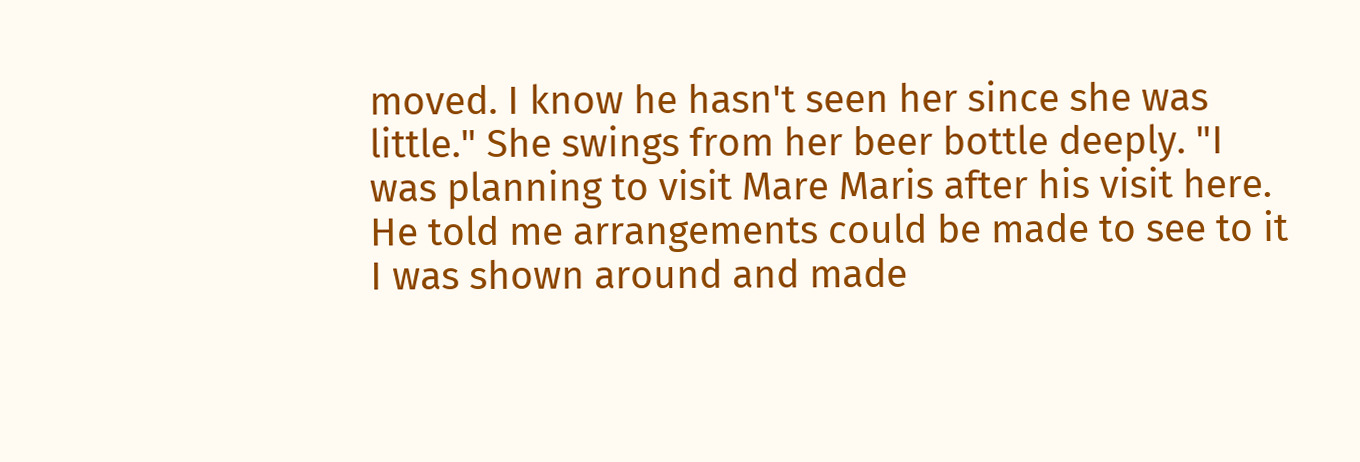moved. I know he hasn't seen her since she was little." She swings from her beer bottle deeply. "I was planning to visit Mare Maris after his visit here. He told me arrangements could be made to see to it I was shown around and made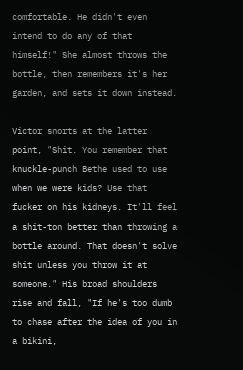comfortable. He didn't even intend to do any of that himself!" She almost throws the bottle, then remembers it's her garden, and sets it down instead.

Victor snorts at the latter point, "Shit. You remember that knuckle-punch Bethe used to use when we were kids? Use that fucker on his kidneys. It'll feel a shit-ton better than throwing a bottle around. That doesn't solve shit unless you throw it at someone." His broad shoulders rise and fall, "If he's too dumb to chase after the idea of you in a bikini,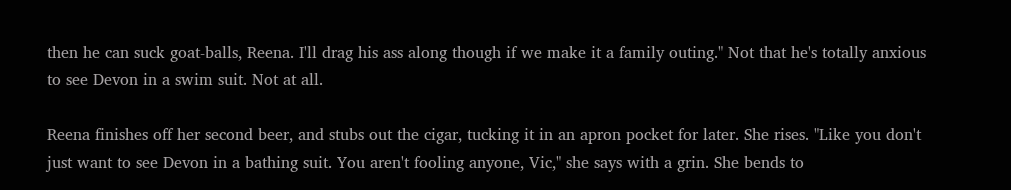then he can suck goat-balls, Reena. I'll drag his ass along though if we make it a family outing." Not that he's totally anxious to see Devon in a swim suit. Not at all.

Reena finishes off her second beer, and stubs out the cigar, tucking it in an apron pocket for later. She rises. "Like you don't just want to see Devon in a bathing suit. You aren't fooling anyone, Vic," she says with a grin. She bends to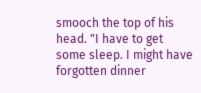smooch the top of his head. "I have to get some sleep. I might have forgotten dinner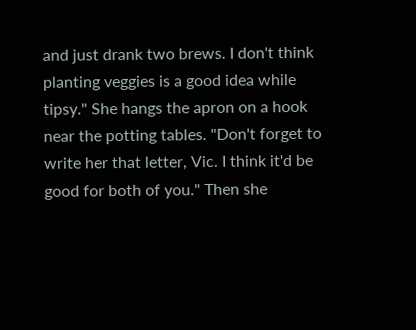and just drank two brews. I don't think planting veggies is a good idea while tipsy." She hangs the apron on a hook near the potting tables. "Don't forget to write her that letter, Vic. I think it'd be good for both of you." Then she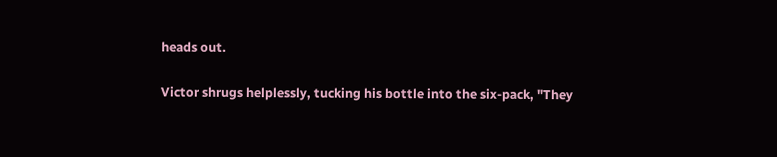heads out.

Victor shrugs helplessly, tucking his bottle into the six-pack, "They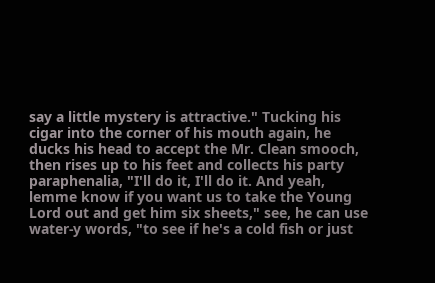say a little mystery is attractive." Tucking his cigar into the corner of his mouth again, he ducks his head to accept the Mr. Clean smooch, then rises up to his feet and collects his party paraphenalia, "I'll do it, I'll do it. And yeah, lemme know if you want us to take the Young Lord out and get him six sheets," see, he can use water-y words, "to see if he's a cold fish or just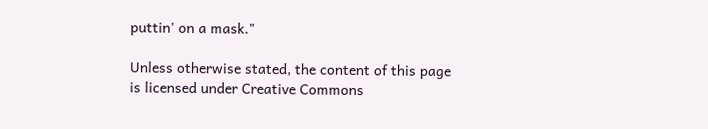puttin' on a mask."

Unless otherwise stated, the content of this page is licensed under Creative Commons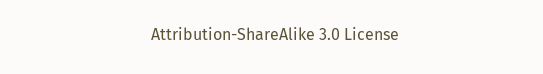Attribution-ShareAlike 3.0 License